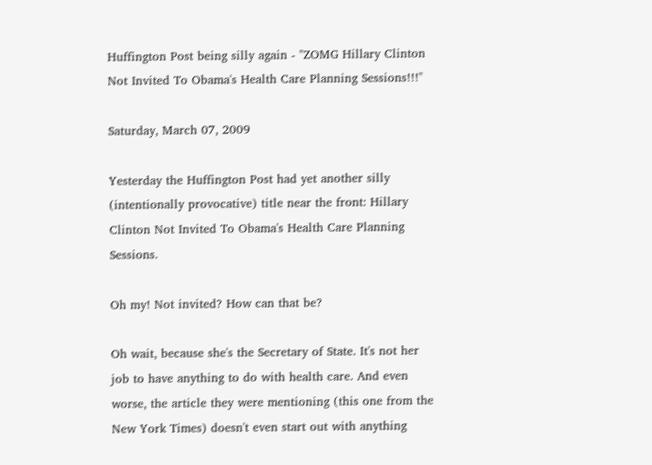Huffington Post being silly again - "ZOMG Hillary Clinton Not Invited To Obama's Health Care Planning Sessions!!!"

Saturday, March 07, 2009

Yesterday the Huffington Post had yet another silly (intentionally provocative) title near the front: Hillary Clinton Not Invited To Obama's Health Care Planning Sessions.

Oh my! Not invited? How can that be?

Oh wait, because she's the Secretary of State. It's not her job to have anything to do with health care. And even worse, the article they were mentioning (this one from the New York Times) doesn't even start out with anything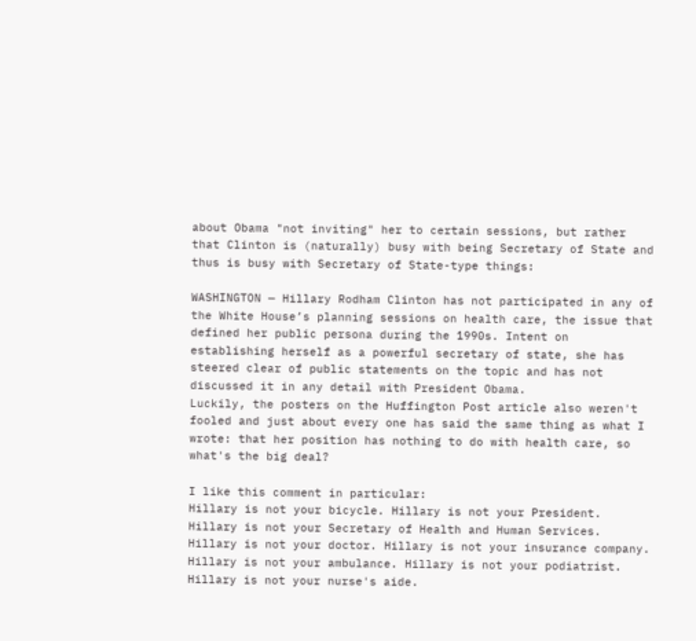about Obama "not inviting" her to certain sessions, but rather that Clinton is (naturally) busy with being Secretary of State and thus is busy with Secretary of State-type things:

WASHINGTON — Hillary Rodham Clinton has not participated in any of the White House’s planning sessions on health care, the issue that defined her public persona during the 1990s. Intent on establishing herself as a powerful secretary of state, she has steered clear of public statements on the topic and has not discussed it in any detail with President Obama.
Luckily, the posters on the Huffington Post article also weren't fooled and just about every one has said the same thing as what I wrote: that her position has nothing to do with health care, so what's the big deal?

I like this comment in particular:
Hillary is not your bicycle. Hillary is not your President. Hillary is not your Secretary of Health and Human Services. Hillary is not your doctor. Hillary is not your insurance company. Hillary is not your ambulance. Hillary is not your podiatrist. Hillary is not your nurse's aide.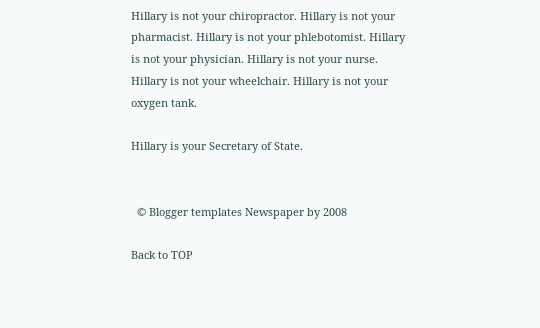Hillary is not your chiropractor. Hillary is not your pharmacist. Hillary is not your phlebotomist. Hillary is not your physician. Hillary is not your nurse. Hillary is not your wheelchair. Hillary is not your oxygen tank.

Hillary is your Secretary of State.


  © Blogger templates Newspaper by 2008

Back to TOP